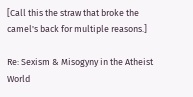[Call this the straw that broke the camel's back for multiple reasons.]

Re: Sexism & Misogyny in the Atheist World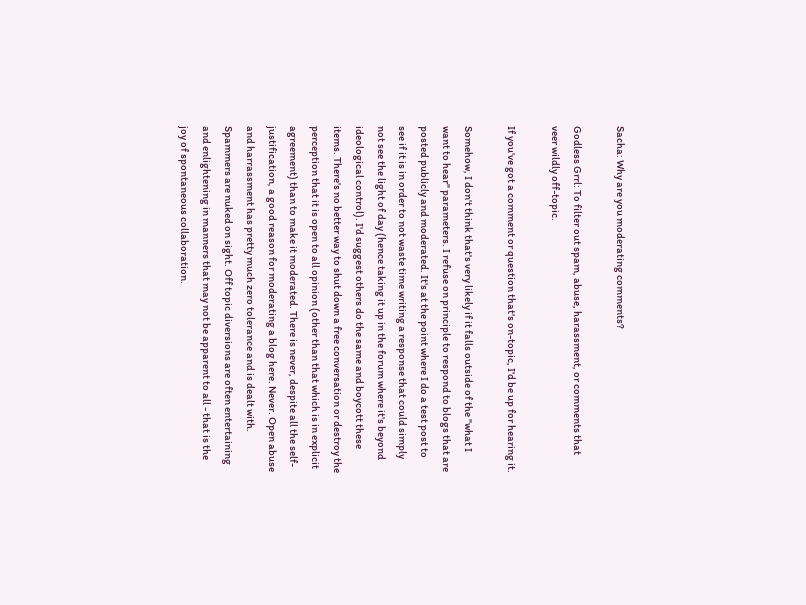Sacha: Why are you moderating comments?

Godless Grrl: To filter out spam, abuse, harassment, or comments that veer wildly off-topic.

If you've got a comment or question that's on-topic, I'd be up for hearing it.

Somehow, I don't think that's very likely if it falls outside of the "what I want to hear" parameters. I refuse on principle to respond to blogs that are posted publicly and moderated. It's at the point where I do a test post to see if it is in order to not waste time writing a response that could simply not see the light of day (hence taking it up in the forum where it's beyond ideological control). I'd suggest others do the same and boycott these items. There's no better way to shut down a free conversation or destroy the perception that it is open to all opinion (other than that which is in explicit agreement) than to make it moderated. There is never, despite all the self-justification, a good reason for moderating a blog here. Never. Open abuse and harrassment has pretty much zero tolerance and is dealt with. Spammers are nuked on sight. Off topic diversions are often entertaining and enlightening in manners that may not be apparent to all - that is the joy of spontaneous collaboration.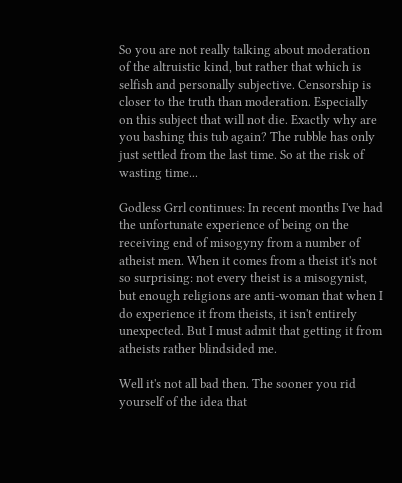So you are not really talking about moderation of the altruistic kind, but rather that which is selfish and personally subjective. Censorship is closer to the truth than moderation. Especially on this subject that will not die. Exactly why are you bashing this tub again? The rubble has only just settled from the last time. So at the risk of wasting time...

Godless Grrl continues: In recent months I've had the unfortunate experience of being on the receiving end of misogyny from a number of atheist men. When it comes from a theist it's not so surprising: not every theist is a misogynist, but enough religions are anti-woman that when I do experience it from theists, it isn't entirely unexpected. But I must admit that getting it from atheists rather blindsided me.

Well it's not all bad then. The sooner you rid yourself of the idea that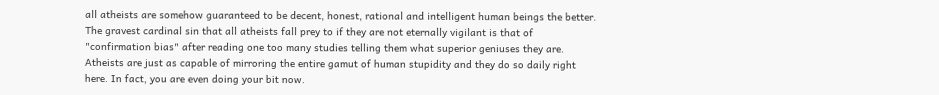all atheists are somehow guaranteed to be decent, honest, rational and intelligent human beings the better. The gravest cardinal sin that all atheists fall prey to if they are not eternally vigilant is that of "confirmation bias" after reading one too many studies telling them what superior geniuses they are. Atheists are just as capable of mirroring the entire gamut of human stupidity and they do so daily right here. In fact, you are even doing your bit now.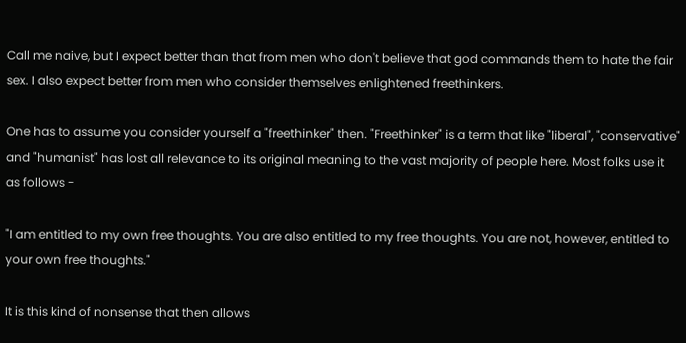Call me naive, but I expect better than that from men who don't believe that god commands them to hate the fair sex. I also expect better from men who consider themselves enlightened freethinkers.

One has to assume you consider yourself a "freethinker" then. "Freethinker" is a term that like "liberal", "conservative" and "humanist" has lost all relevance to its original meaning to the vast majority of people here. Most folks use it as follows -

"I am entitled to my own free thoughts. You are also entitled to my free thoughts. You are not, however, entitled to your own free thoughts."

It is this kind of nonsense that then allows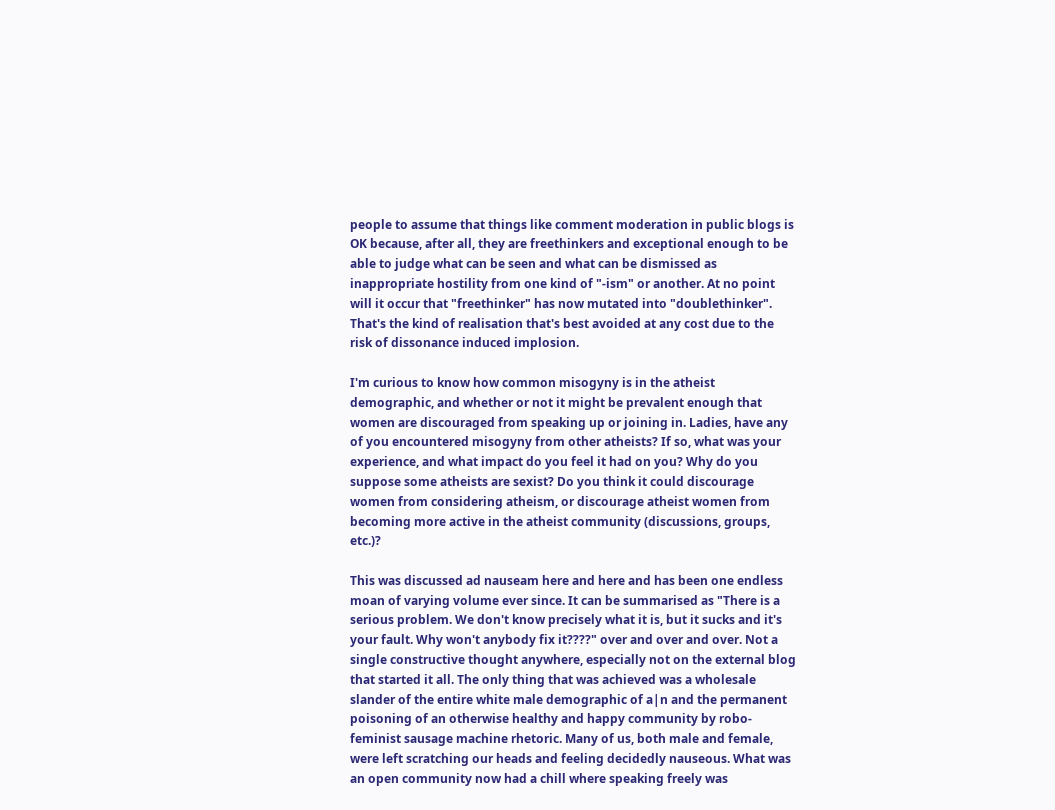people to assume that things like comment moderation in public blogs is OK because, after all, they are freethinkers and exceptional enough to be able to judge what can be seen and what can be dismissed as inappropriate hostility from one kind of "-ism" or another. At no point will it occur that "freethinker" has now mutated into "doublethinker". That's the kind of realisation that's best avoided at any cost due to the risk of dissonance induced implosion.

I'm curious to know how common misogyny is in the atheist demographic, and whether or not it might be prevalent enough that women are discouraged from speaking up or joining in. Ladies, have any of you encountered misogyny from other atheists? If so, what was your experience, and what impact do you feel it had on you? Why do you suppose some atheists are sexist? Do you think it could discourage women from considering atheism, or discourage atheist women from becoming more active in the atheist community (discussions, groups, etc.)?

This was discussed ad nauseam here and here and has been one endless moan of varying volume ever since. It can be summarised as "There is a serious problem. We don't know precisely what it is, but it sucks and it's your fault. Why won't anybody fix it????" over and over and over. Not a single constructive thought anywhere, especially not on the external blog that started it all. The only thing that was achieved was a wholesale slander of the entire white male demographic of a|n and the permanent poisoning of an otherwise healthy and happy community by robo-feminist sausage machine rhetoric. Many of us, both male and female, were left scratching our heads and feeling decidedly nauseous. What was an open community now had a chill where speaking freely was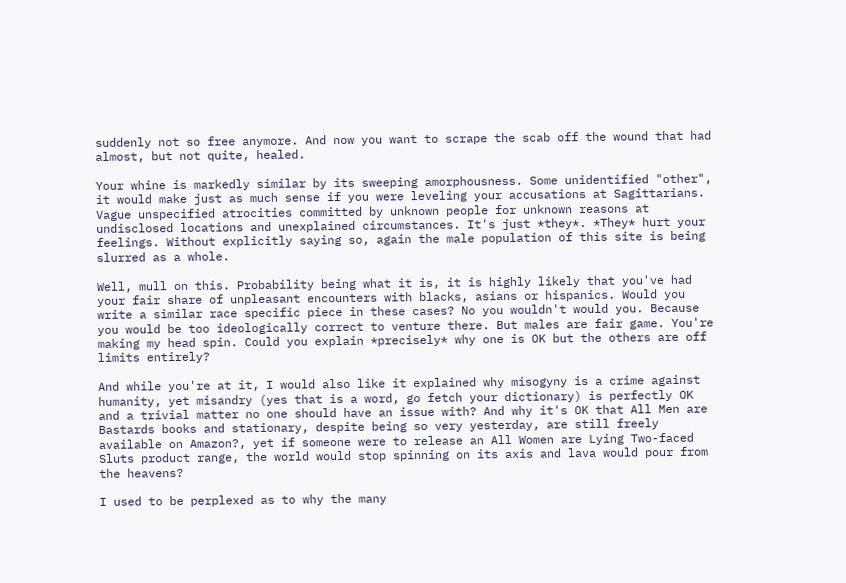suddenly not so free anymore. And now you want to scrape the scab off the wound that had almost, but not quite, healed.

Your whine is markedly similar by its sweeping amorphousness. Some unidentified "other", it would make just as much sense if you were leveling your accusations at Sagittarians. Vague unspecified atrocities committed by unknown people for unknown reasons at undisclosed locations and unexplained circumstances. It's just *they*. *They* hurt your feelings. Without explicitly saying so, again the male population of this site is being slurred as a whole.

Well, mull on this. Probability being what it is, it is highly likely that you've had your fair share of unpleasant encounters with blacks, asians or hispanics. Would you write a similar race specific piece in these cases? No you wouldn't would you. Because you would be too ideologically correct to venture there. But males are fair game. You're making my head spin. Could you explain *precisely* why one is OK but the others are off limits entirely?

And while you're at it, I would also like it explained why misogyny is a crime against humanity, yet misandry (yes that is a word, go fetch your dictionary) is perfectly OK and a trivial matter no one should have an issue with? And why it's OK that All Men are Bastards books and stationary, despite being so very yesterday, are still freely available on Amazon?, yet if someone were to release an All Women are Lying Two-faced Sluts product range, the world would stop spinning on its axis and lava would pour from the heavens?

I used to be perplexed as to why the many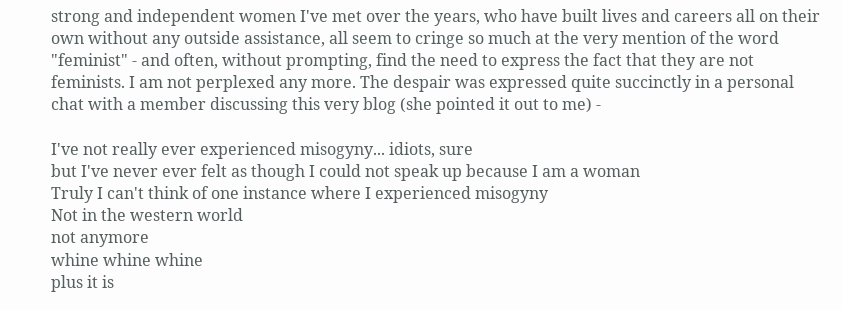strong and independent women I've met over the years, who have built lives and careers all on their own without any outside assistance, all seem to cringe so much at the very mention of the word "feminist" - and often, without prompting, find the need to express the fact that they are not feminists. I am not perplexed any more. The despair was expressed quite succinctly in a personal chat with a member discussing this very blog (she pointed it out to me) -

I've not really ever experienced misogyny... idiots, sure
but I've never ever felt as though I could not speak up because I am a woman
Truly I can't think of one instance where I experienced misogyny
Not in the western world
not anymore
whine whine whine
plus it is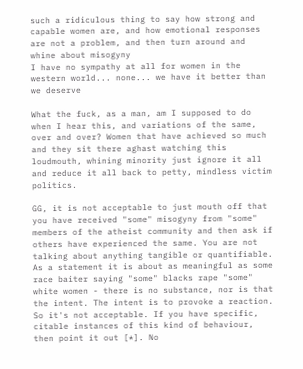such a ridiculous thing to say how strong and capable women are, and how emotional responses are not a problem, and then turn around and whine about misogyny
I have no sympathy at all for women in the western world... none... we have it better than we deserve

What the fuck, as a man, am I supposed to do when I hear this, and variations of the same, over and over? Women that have achieved so much and they sit there aghast watching this loudmouth, whining minority just ignore it all and reduce it all back to petty, mindless victim politics.

GG, it is not acceptable to just mouth off that you have received "some" misogyny from "some" members of the atheist community and then ask if others have experienced the same. You are not talking about anything tangible or quantifiable. As a statement it is about as meaningful as some race baiter saying "some" blacks rape "some" white women - there is no substance, nor is that the intent. The intent is to provoke a reaction. So it's not acceptable. If you have specific, citable instances of this kind of behaviour, then point it out [*]. No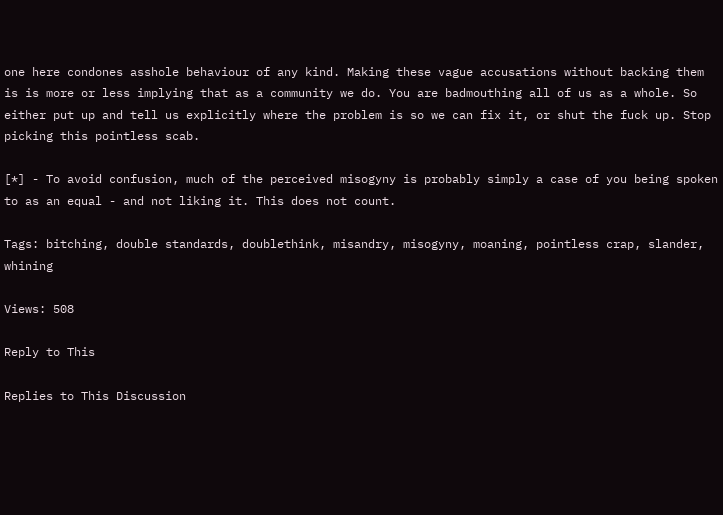one here condones asshole behaviour of any kind. Making these vague accusations without backing them is is more or less implying that as a community we do. You are badmouthing all of us as a whole. So either put up and tell us explicitly where the problem is so we can fix it, or shut the fuck up. Stop picking this pointless scab.

[*] - To avoid confusion, much of the perceived misogyny is probably simply a case of you being spoken to as an equal - and not liking it. This does not count.

Tags: bitching, double standards, doublethink, misandry, misogyny, moaning, pointless crap, slander, whining

Views: 508

Reply to This

Replies to This Discussion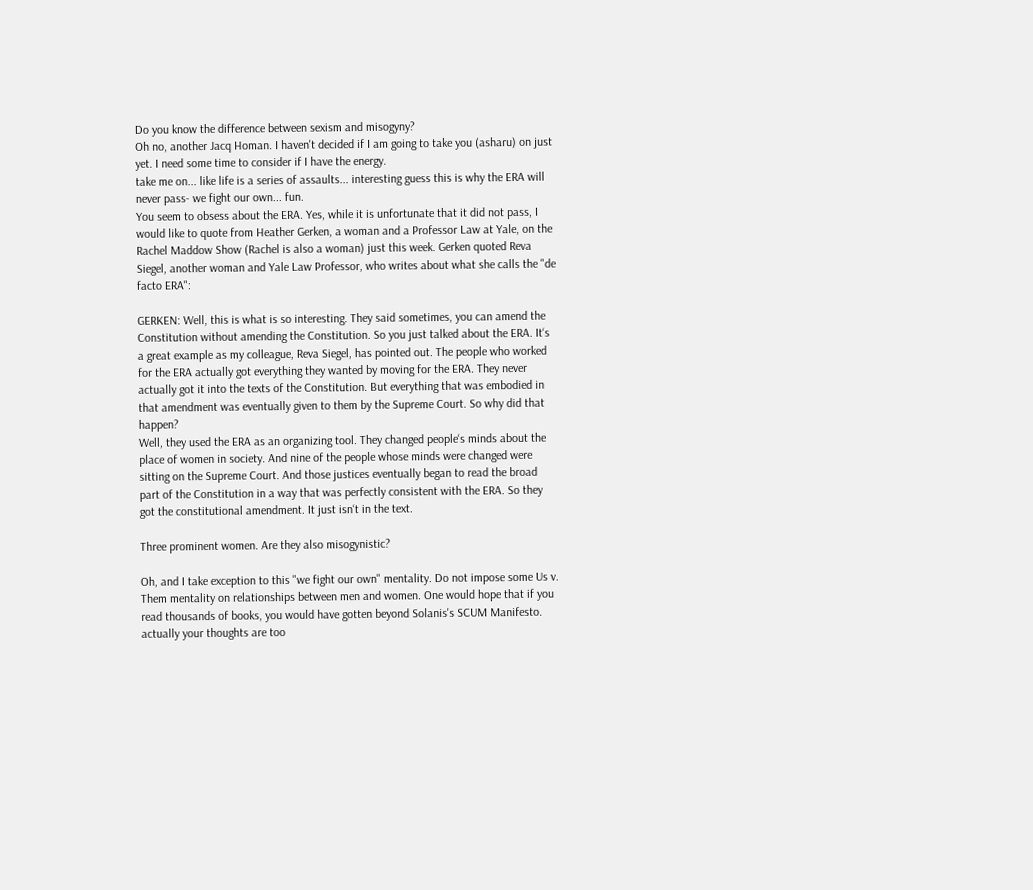Do you know the difference between sexism and misogyny?
Oh no, another Jacq Homan. I haven't decided if I am going to take you (asharu) on just yet. I need some time to consider if I have the energy.
take me on... like life is a series of assaults... interesting guess this is why the ERA will never pass- we fight our own... fun.
You seem to obsess about the ERA. Yes, while it is unfortunate that it did not pass, I would like to quote from Heather Gerken, a woman and a Professor Law at Yale, on the Rachel Maddow Show (Rachel is also a woman) just this week. Gerken quoted Reva Siegel, another woman and Yale Law Professor, who writes about what she calls the "de facto ERA":

GERKEN: Well, this is what is so interesting. They said sometimes, you can amend the Constitution without amending the Constitution. So you just talked about the ERA. It‘s a great example as my colleague, Reva Siegel, has pointed out. The people who worked for the ERA actually got everything they wanted by moving for the ERA. They never actually got it into the texts of the Constitution. But everything that was embodied in that amendment was eventually given to them by the Supreme Court. So why did that happen?
Well, they used the ERA as an organizing tool. They changed people‘s minds about the place of women in society. And nine of the people whose minds were changed were sitting on the Supreme Court. And those justices eventually began to read the broad part of the Constitution in a way that was perfectly consistent with the ERA. So they got the constitutional amendment. It just isn‘t in the text.

Three prominent women. Are they also misogynistic?

Oh, and I take exception to this "we fight our own" mentality. Do not impose some Us v. Them mentality on relationships between men and women. One would hope that if you read thousands of books, you would have gotten beyond Solanis's SCUM Manifesto.
actually your thoughts are too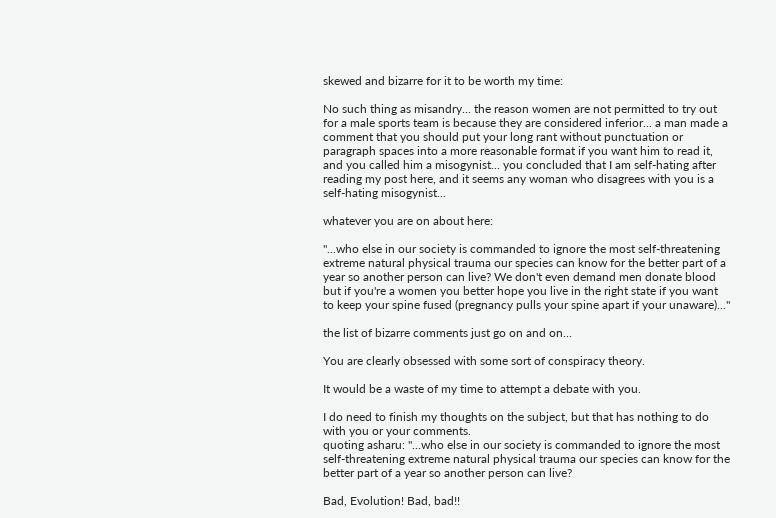skewed and bizarre for it to be worth my time:

No such thing as misandry... the reason women are not permitted to try out for a male sports team is because they are considered inferior... a man made a comment that you should put your long rant without punctuation or paragraph spaces into a more reasonable format if you want him to read it, and you called him a misogynist... you concluded that I am self-hating after reading my post here, and it seems any woman who disagrees with you is a self-hating misogynist...

whatever you are on about here:

"...who else in our society is commanded to ignore the most self-threatening extreme natural physical trauma our species can know for the better part of a year so another person can live? We don't even demand men donate blood but if you're a women you better hope you live in the right state if you want to keep your spine fused (pregnancy pulls your spine apart if your unaware)..."

the list of bizarre comments just go on and on...

You are clearly obsessed with some sort of conspiracy theory.

It would be a waste of my time to attempt a debate with you.

I do need to finish my thoughts on the subject, but that has nothing to do with you or your comments.
quoting asharu: "...who else in our society is commanded to ignore the most self-threatening extreme natural physical trauma our species can know for the better part of a year so another person can live?

Bad, Evolution! Bad, bad!!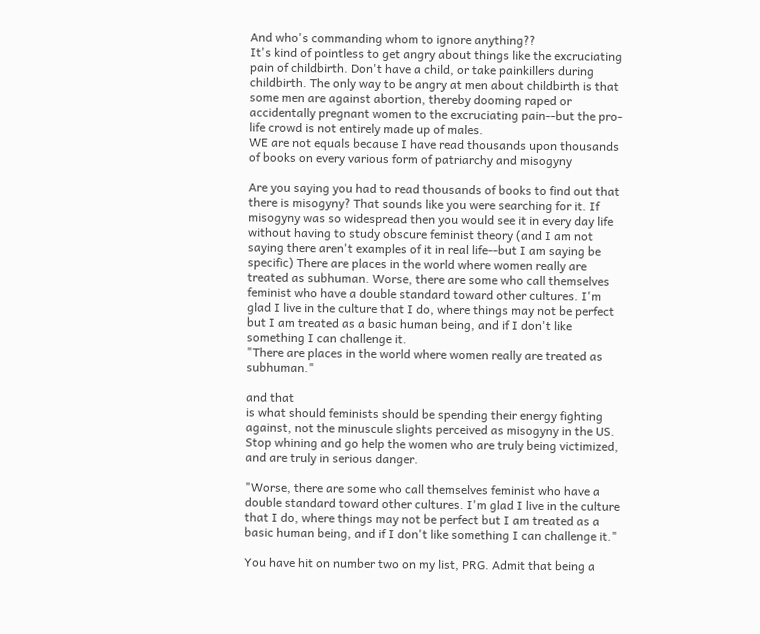And who's commanding whom to ignore anything??
It's kind of pointless to get angry about things like the excruciating pain of childbirth. Don't have a child, or take painkillers during childbirth. The only way to be angry at men about childbirth is that some men are against abortion, thereby dooming raped or accidentally pregnant women to the excruciating pain--but the pro-life crowd is not entirely made up of males.
WE are not equals because I have read thousands upon thousands of books on every various form of patriarchy and misogyny

Are you saying you had to read thousands of books to find out that there is misogyny? That sounds like you were searching for it. If misogyny was so widespread then you would see it in every day life without having to study obscure feminist theory (and I am not saying there aren't examples of it in real life--but I am saying be specific) There are places in the world where women really are treated as subhuman. Worse, there are some who call themselves feminist who have a double standard toward other cultures. I'm glad I live in the culture that I do, where things may not be perfect but I am treated as a basic human being, and if I don't like something I can challenge it.
"There are places in the world where women really are treated as subhuman."

and that
is what should feminists should be spending their energy fighting against, not the minuscule slights perceived as misogyny in the US.
Stop whining and go help the women who are truly being victimized, and are truly in serious danger.

"Worse, there are some who call themselves feminist who have a double standard toward other cultures. I'm glad I live in the culture that I do, where things may not be perfect but I am treated as a basic human being, and if I don't like something I can challenge it."

You have hit on number two on my list, PRG. Admit that being a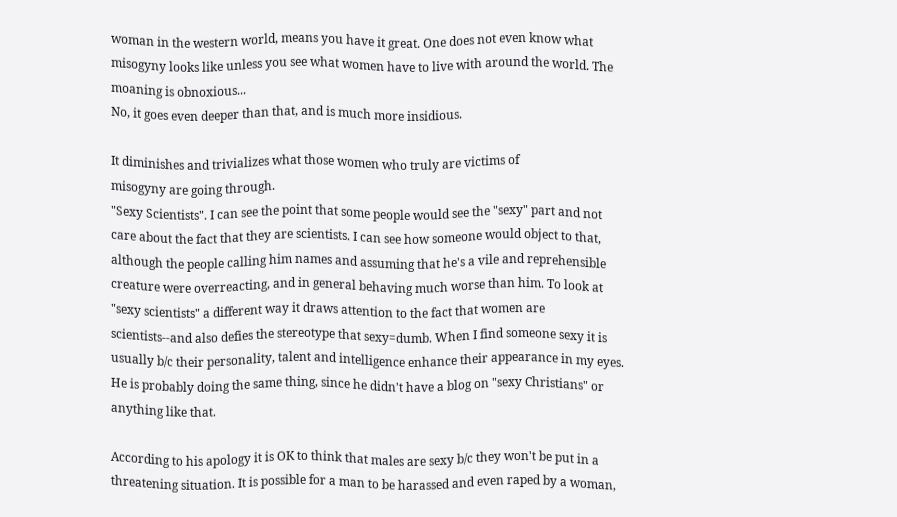woman in the western world, means you have it great. One does not even know what misogyny looks like unless you see what women have to live with around the world. The moaning is obnoxious...
No, it goes even deeper than that, and is much more insidious.

It diminishes and trivializes what those women who truly are victims of
misogyny are going through.
"Sexy Scientists". I can see the point that some people would see the "sexy" part and not care about the fact that they are scientists. I can see how someone would object to that, although the people calling him names and assuming that he's a vile and reprehensible creature were overreacting, and in general behaving much worse than him. To look at "sexy scientists" a different way it draws attention to the fact that women are scientists--and also defies the stereotype that sexy=dumb. When I find someone sexy it is usually b/c their personality, talent and intelligence enhance their appearance in my eyes. He is probably doing the same thing, since he didn't have a blog on "sexy Christians" or anything like that.

According to his apology it is OK to think that males are sexy b/c they won't be put in a threatening situation. It is possible for a man to be harassed and even raped by a woman,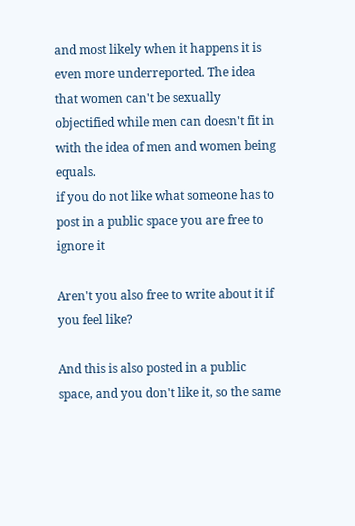and most likely when it happens it is even more underreported. The idea that women can't be sexually objectified while men can doesn't fit in with the idea of men and women being equals.
if you do not like what someone has to post in a public space you are free to ignore it

Aren't you also free to write about it if you feel like?

And this is also posted in a public space, and you don't like it, so the same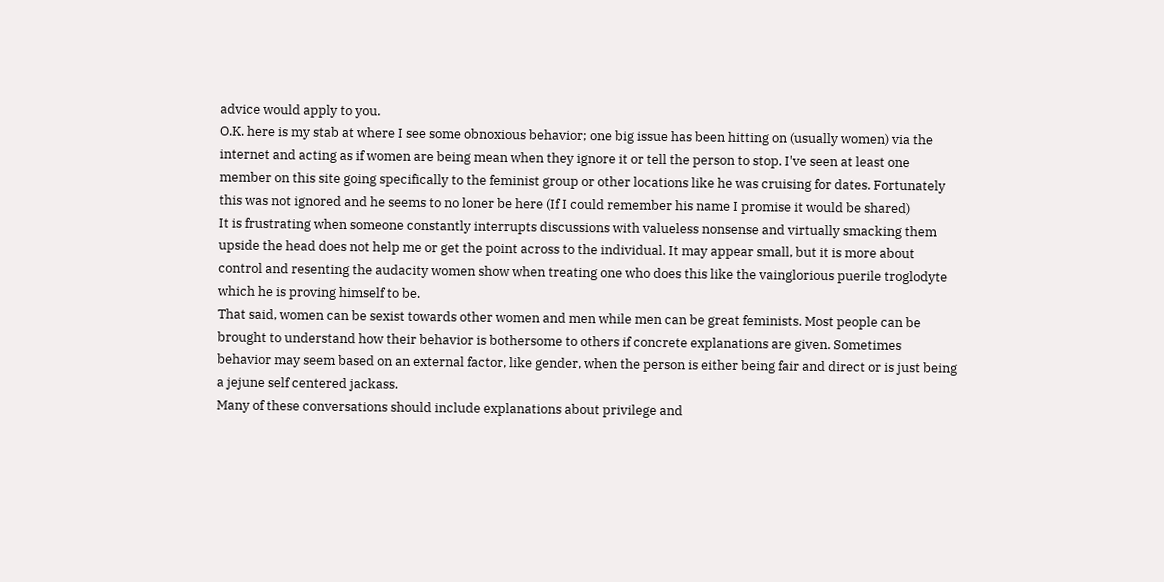advice would apply to you.
O.K. here is my stab at where I see some obnoxious behavior; one big issue has been hitting on (usually women) via the internet and acting as if women are being mean when they ignore it or tell the person to stop. I've seen at least one member on this site going specifically to the feminist group or other locations like he was cruising for dates. Fortunately this was not ignored and he seems to no loner be here (If I could remember his name I promise it would be shared)
It is frustrating when someone constantly interrupts discussions with valueless nonsense and virtually smacking them upside the head does not help me or get the point across to the individual. It may appear small, but it is more about control and resenting the audacity women show when treating one who does this like the vainglorious puerile troglodyte which he is proving himself to be.
That said, women can be sexist towards other women and men while men can be great feminists. Most people can be brought to understand how their behavior is bothersome to others if concrete explanations are given. Sometimes behavior may seem based on an external factor, like gender, when the person is either being fair and direct or is just being a jejune self centered jackass.
Many of these conversations should include explanations about privilege and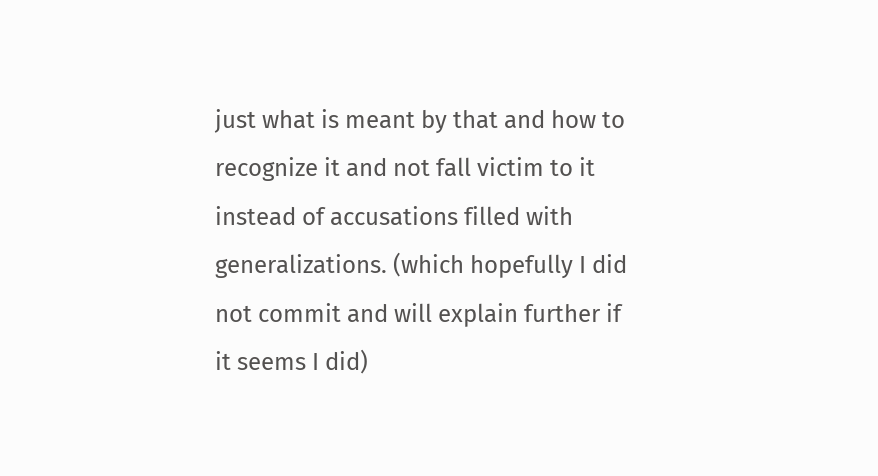just what is meant by that and how to recognize it and not fall victim to it instead of accusations filled with generalizations. (which hopefully I did not commit and will explain further if it seems I did)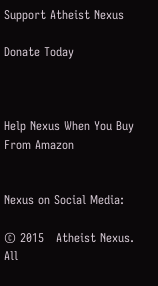Support Atheist Nexus

Donate Today



Help Nexus When You Buy From Amazon


Nexus on Social Media:

© 2015   Atheist Nexus. All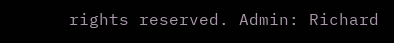rights reserved. Admin: Richard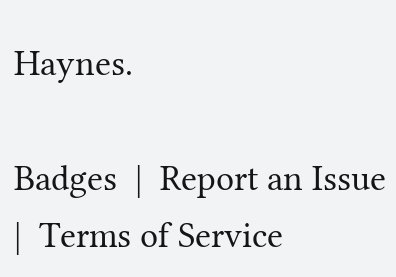Haynes.

Badges  |  Report an Issue  |  Terms of Service